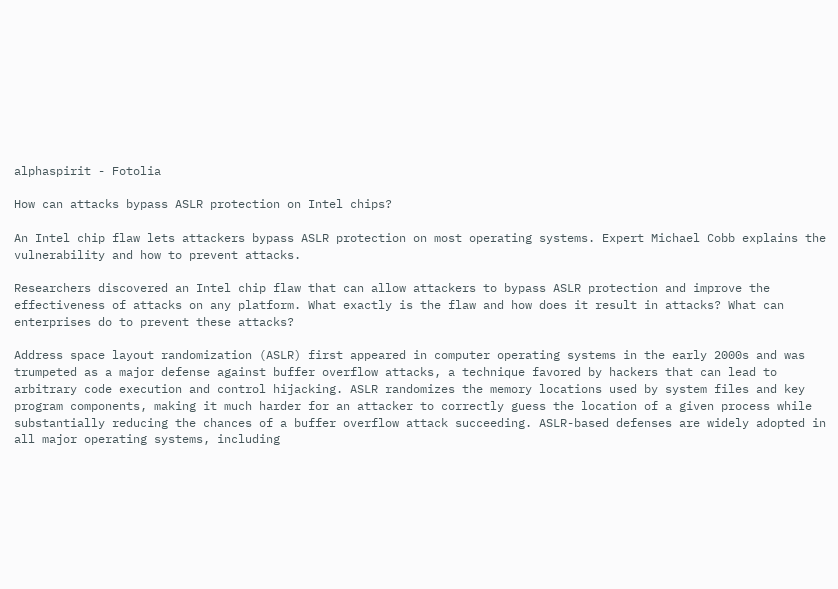alphaspirit - Fotolia

How can attacks bypass ASLR protection on Intel chips?

An Intel chip flaw lets attackers bypass ASLR protection on most operating systems. Expert Michael Cobb explains the vulnerability and how to prevent attacks.

Researchers discovered an Intel chip flaw that can allow attackers to bypass ASLR protection and improve the effectiveness of attacks on any platform. What exactly is the flaw and how does it result in attacks? What can enterprises do to prevent these attacks?

Address space layout randomization (ASLR) first appeared in computer operating systems in the early 2000s and was trumpeted as a major defense against buffer overflow attacks, a technique favored by hackers that can lead to arbitrary code execution and control hijacking. ASLR randomizes the memory locations used by system files and key program components, making it much harder for an attacker to correctly guess the location of a given process while substantially reducing the chances of a buffer overflow attack succeeding. ASLR-based defenses are widely adopted in all major operating systems, including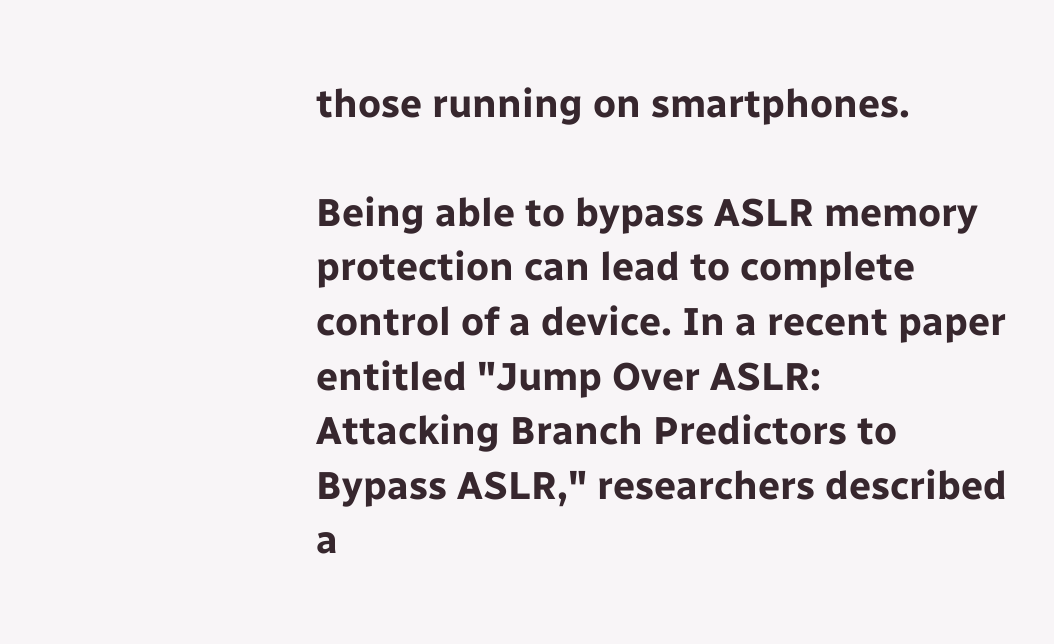those running on smartphones.

Being able to bypass ASLR memory protection can lead to complete control of a device. In a recent paper entitled "Jump Over ASLR: Attacking Branch Predictors to Bypass ASLR," researchers described a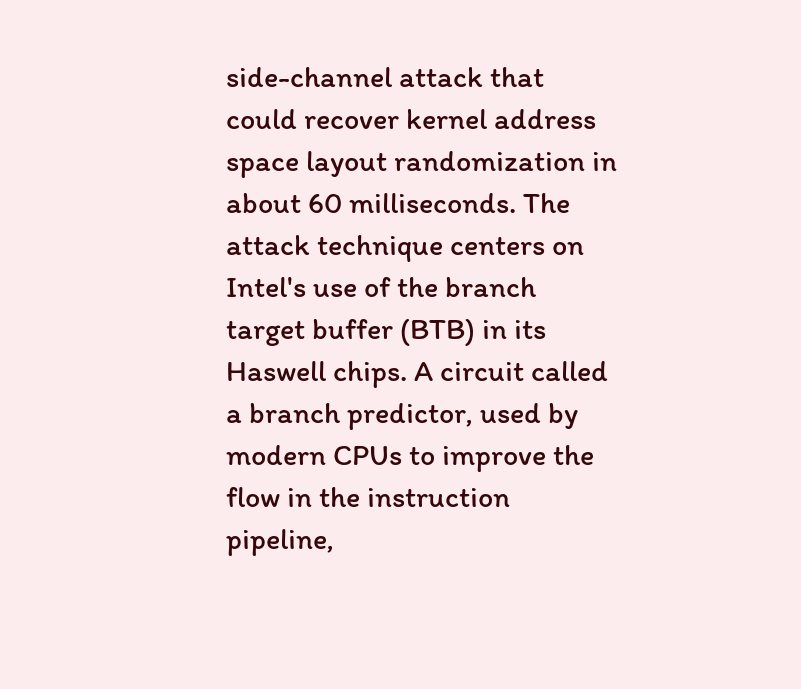side-channel attack that could recover kernel address space layout randomization in about 60 milliseconds. The attack technique centers on Intel's use of the branch target buffer (BTB) in its Haswell chips. A circuit called a branch predictor, used by modern CPUs to improve the flow in the instruction pipeline,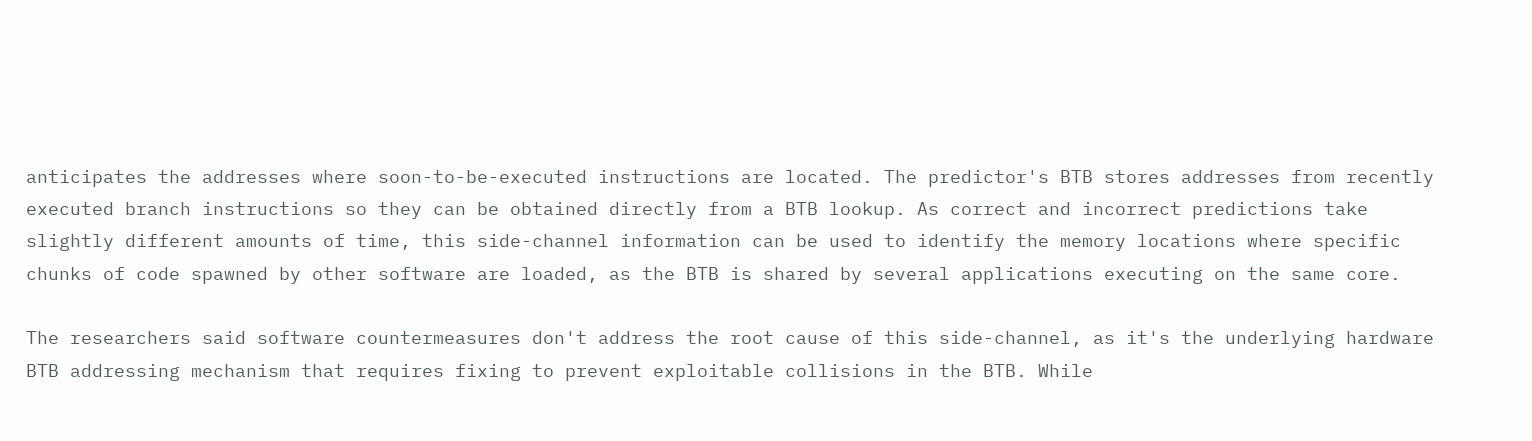anticipates the addresses where soon-to-be-executed instructions are located. The predictor's BTB stores addresses from recently executed branch instructions so they can be obtained directly from a BTB lookup. As correct and incorrect predictions take slightly different amounts of time, this side-channel information can be used to identify the memory locations where specific chunks of code spawned by other software are loaded, as the BTB is shared by several applications executing on the same core.

The researchers said software countermeasures don't address the root cause of this side-channel, as it's the underlying hardware BTB addressing mechanism that requires fixing to prevent exploitable collisions in the BTB. While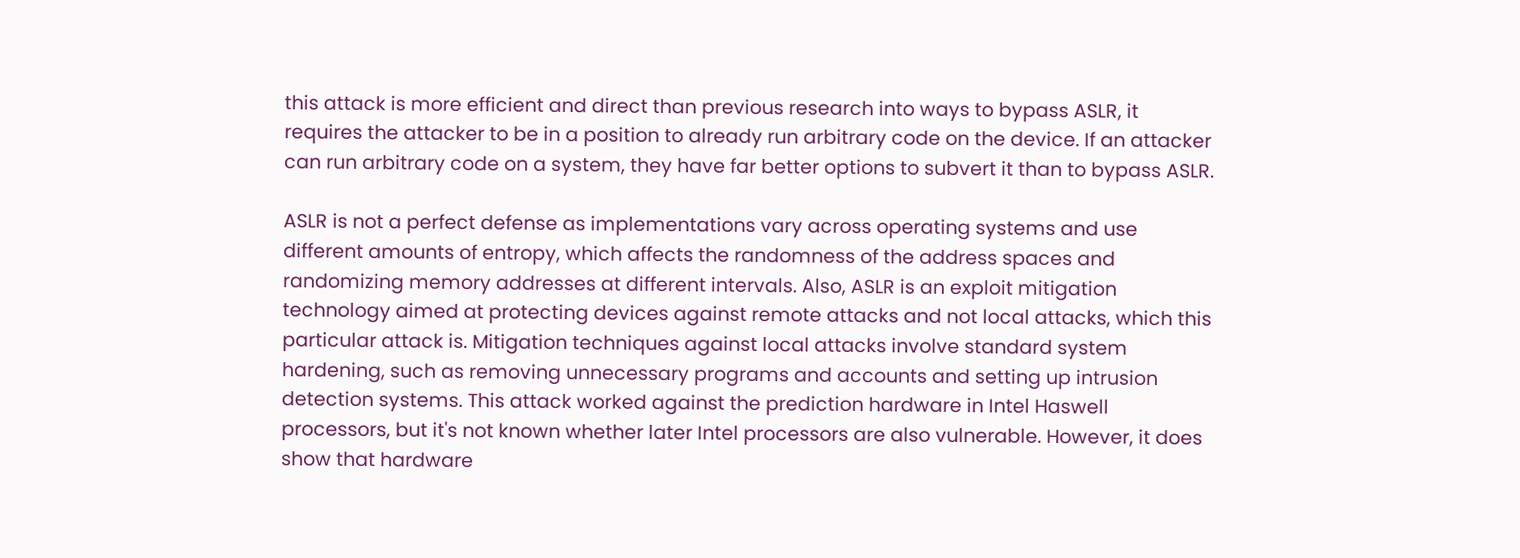this attack is more efficient and direct than previous research into ways to bypass ASLR, it requires the attacker to be in a position to already run arbitrary code on the device. If an attacker can run arbitrary code on a system, they have far better options to subvert it than to bypass ASLR.

ASLR is not a perfect defense as implementations vary across operating systems and use different amounts of entropy, which affects the randomness of the address spaces and randomizing memory addresses at different intervals. Also, ASLR is an exploit mitigation technology aimed at protecting devices against remote attacks and not local attacks, which this particular attack is. Mitigation techniques against local attacks involve standard system hardening, such as removing unnecessary programs and accounts and setting up intrusion detection systems. This attack worked against the prediction hardware in Intel Haswell processors, but it's not known whether later Intel processors are also vulnerable. However, it does show that hardware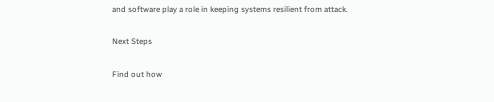and software play a role in keeping systems resilient from attack.

Next Steps

Find out how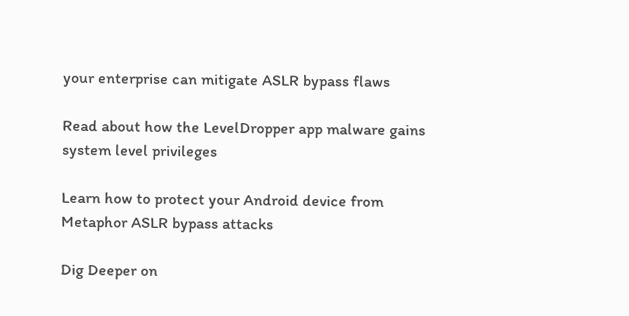your enterprise can mitigate ASLR bypass flaws

Read about how the LevelDropper app malware gains system level privileges

Learn how to protect your Android device from Metaphor ASLR bypass attacks

Dig Deeper on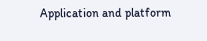Application and platform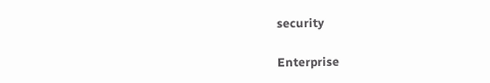security

Enterprise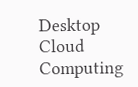Desktop
Cloud Computing